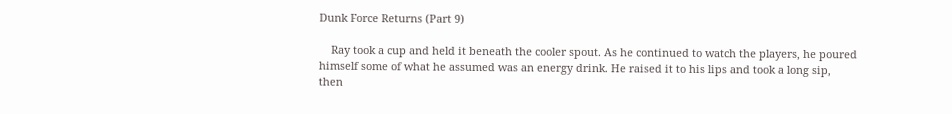Dunk Force Returns (Part 9)

    Ray took a cup and held it beneath the cooler spout. As he continued to watch the players, he poured himself some of what he assumed was an energy drink. He raised it to his lips and took a long sip, then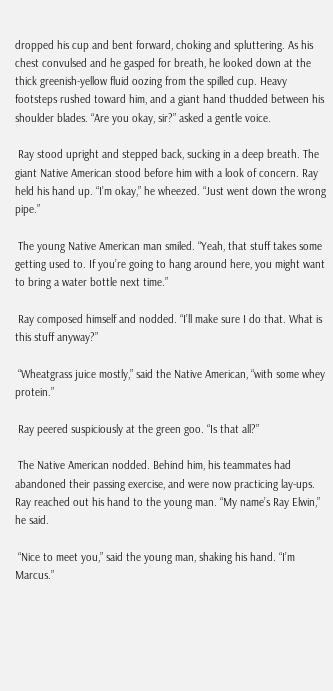dropped his cup and bent forward, choking and spluttering. As his chest convulsed and he gasped for breath, he looked down at the thick greenish-yellow fluid oozing from the spilled cup. Heavy footsteps rushed toward him, and a giant hand thudded between his shoulder blades. “Are you okay, sir?” asked a gentle voice.

 Ray stood upright and stepped back, sucking in a deep breath. The giant Native American stood before him with a look of concern. Ray held his hand up. “I’m okay,” he wheezed. “Just went down the wrong pipe.”

 The young Native American man smiled. “Yeah, that stuff takes some getting used to. If you’re going to hang around here, you might want to bring a water bottle next time.”

 Ray composed himself and nodded. “I’ll make sure I do that. What is this stuff anyway?”

 “Wheatgrass juice mostly,” said the Native American, “with some whey protein.”

 Ray peered suspiciously at the green goo. “Is that all?”

 The Native American nodded. Behind him, his teammates had abandoned their passing exercise, and were now practicing lay-ups. Ray reached out his hand to the young man. “My name’s Ray Elwin,” he said.

 “Nice to meet you,” said the young man, shaking his hand. “I’m Marcus.”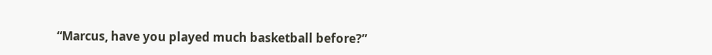“Marcus, have you played much basketball before?”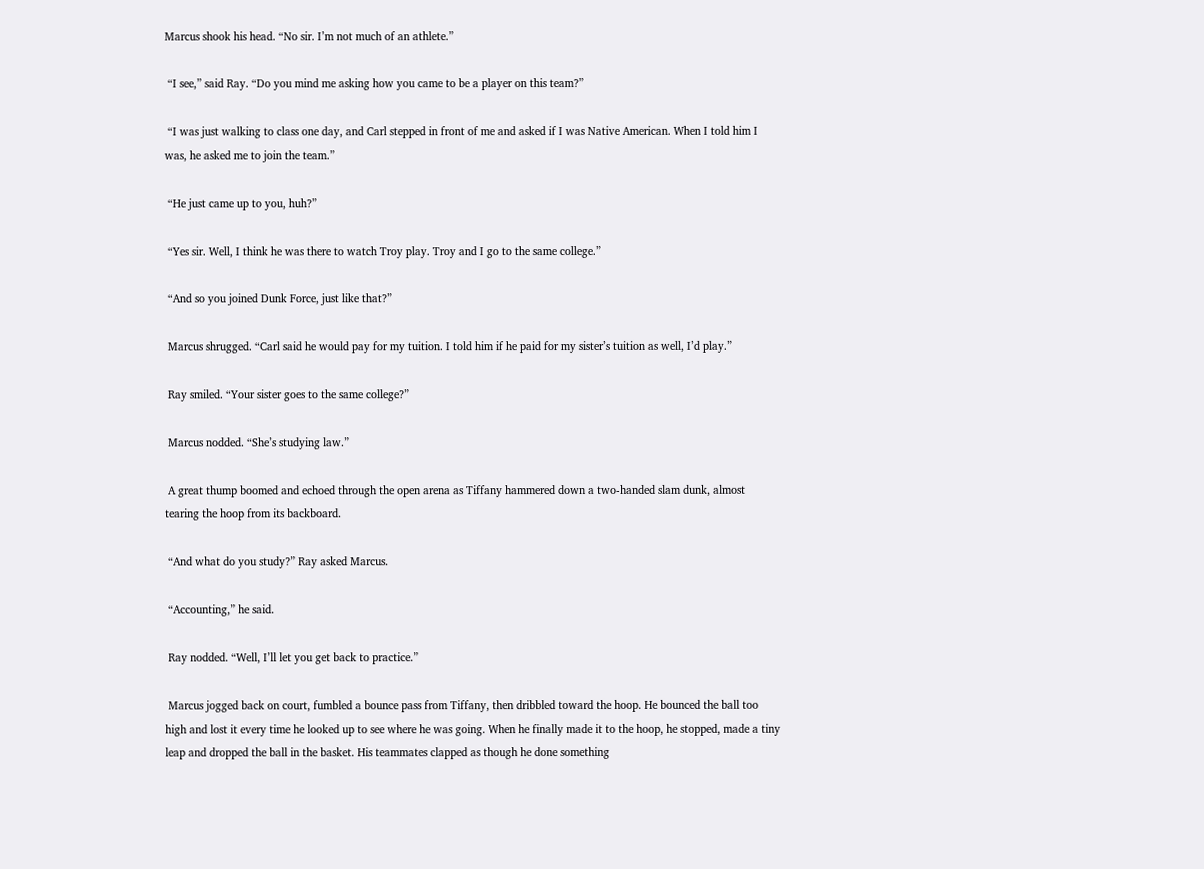Marcus shook his head. “No sir. I’m not much of an athlete.”

 “I see,” said Ray. “Do you mind me asking how you came to be a player on this team?”

 “I was just walking to class one day, and Carl stepped in front of me and asked if I was Native American. When I told him I was, he asked me to join the team.”

 “He just came up to you, huh?”

 “Yes sir. Well, I think he was there to watch Troy play. Troy and I go to the same college.”

 “And so you joined Dunk Force, just like that?”

 Marcus shrugged. “Carl said he would pay for my tuition. I told him if he paid for my sister’s tuition as well, I’d play.”

 Ray smiled. “Your sister goes to the same college?”

 Marcus nodded. “She’s studying law.”

 A great thump boomed and echoed through the open arena as Tiffany hammered down a two-handed slam dunk, almost tearing the hoop from its backboard.

 “And what do you study?” Ray asked Marcus.

 “Accounting,” he said.

 Ray nodded. “Well, I’ll let you get back to practice.”

 Marcus jogged back on court, fumbled a bounce pass from Tiffany, then dribbled toward the hoop. He bounced the ball too high and lost it every time he looked up to see where he was going. When he finally made it to the hoop, he stopped, made a tiny leap and dropped the ball in the basket. His teammates clapped as though he done something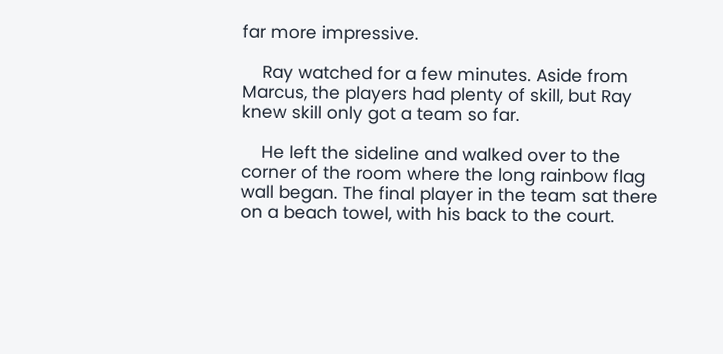far more impressive.

    Ray watched for a few minutes. Aside from Marcus, the players had plenty of skill, but Ray knew skill only got a team so far.

    He left the sideline and walked over to the corner of the room where the long rainbow flag wall began. The final player in the team sat there on a beach towel, with his back to the court.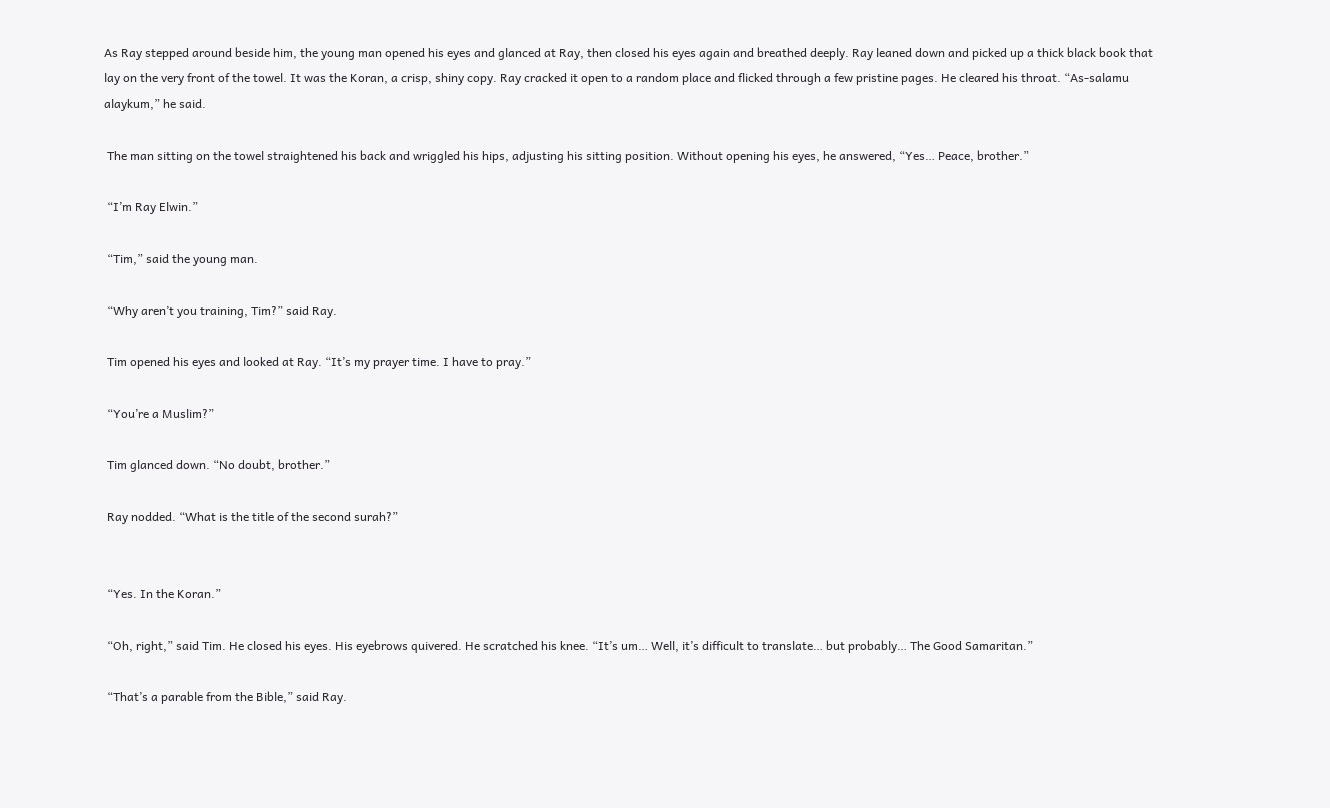As Ray stepped around beside him, the young man opened his eyes and glanced at Ray, then closed his eyes again and breathed deeply. Ray leaned down and picked up a thick black book that lay on the very front of the towel. It was the Koran, a crisp, shiny copy. Ray cracked it open to a random place and flicked through a few pristine pages. He cleared his throat. “As-salamu alaykum,” he said.

 The man sitting on the towel straightened his back and wriggled his hips, adjusting his sitting position. Without opening his eyes, he answered, “Yes… Peace, brother.”

 “I’m Ray Elwin.”

 “Tim,” said the young man.

 “Why aren’t you training, Tim?” said Ray.

 Tim opened his eyes and looked at Ray. “It’s my prayer time. I have to pray.”

 “You’re a Muslim?”

 Tim glanced down. “No doubt, brother.”

 Ray nodded. “What is the title of the second surah?”


 “Yes. In the Koran.”

 “Oh, right,” said Tim. He closed his eyes. His eyebrows quivered. He scratched his knee. “It’s um… Well, it’s difficult to translate… but probably… The Good Samaritan.”

 “That’s a parable from the Bible,” said Ray.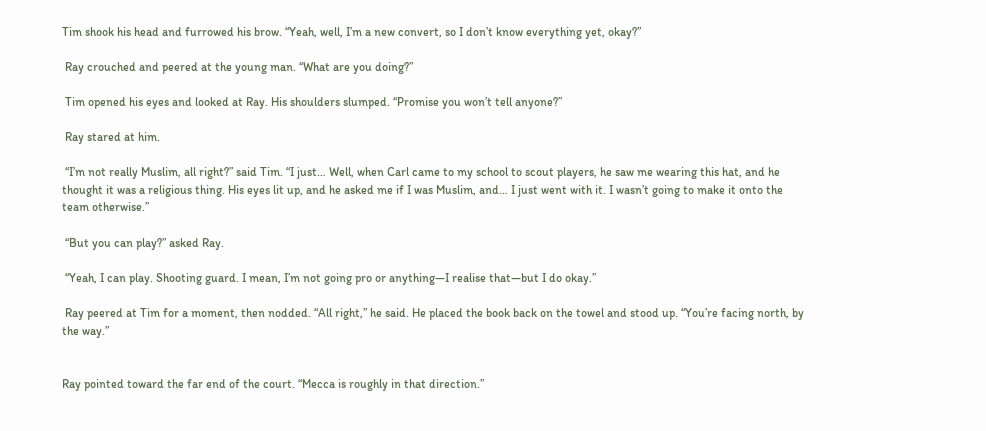Tim shook his head and furrowed his brow. “Yeah, well, I’m a new convert, so I don’t know everything yet, okay?”

 Ray crouched and peered at the young man. “What are you doing?”

 Tim opened his eyes and looked at Ray. His shoulders slumped. “Promise you won’t tell anyone?”

 Ray stared at him.

 “I’m not really Muslim, all right?” said Tim. “I just… Well, when Carl came to my school to scout players, he saw me wearing this hat, and he thought it was a religious thing. His eyes lit up, and he asked me if I was Muslim, and… I just went with it. I wasn’t going to make it onto the team otherwise.”

 “But you can play?” asked Ray.

 “Yeah, I can play. Shooting guard. I mean, I’m not going pro or anything—I realise that—but I do okay.”

 Ray peered at Tim for a moment, then nodded. “All right,” he said. He placed the book back on the towel and stood up. “You’re facing north, by the way.”


Ray pointed toward the far end of the court. “Mecca is roughly in that direction.”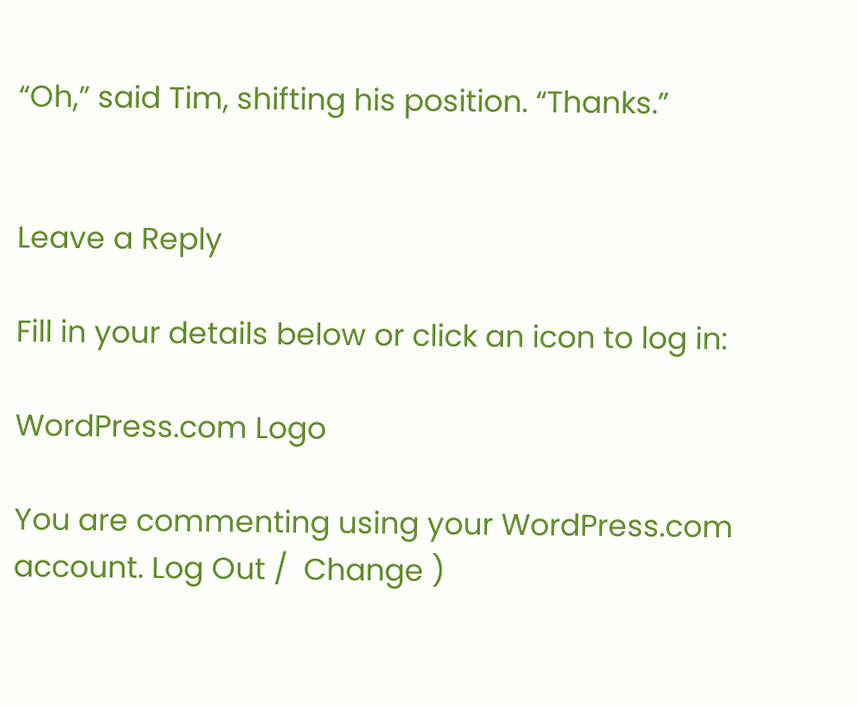“Oh,” said Tim, shifting his position. “Thanks.”


Leave a Reply

Fill in your details below or click an icon to log in:

WordPress.com Logo

You are commenting using your WordPress.com account. Log Out /  Change )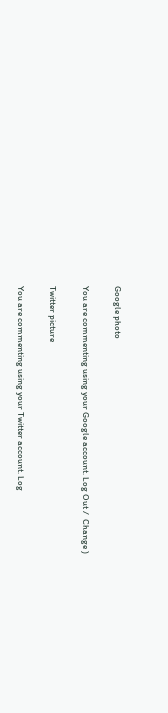Google photo

You are commenting using your Google account. Log Out /  Change )

Twitter picture

You are commenting using your Twitter account. Log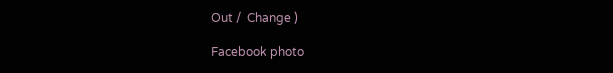Out /  Change )

Facebook photo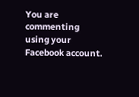You are commenting using your Facebook account.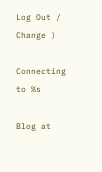Log Out /  Change )

Connecting to %s

Blog at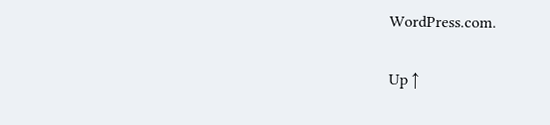WordPress.com.

Up ↑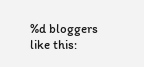%d bloggers like this: